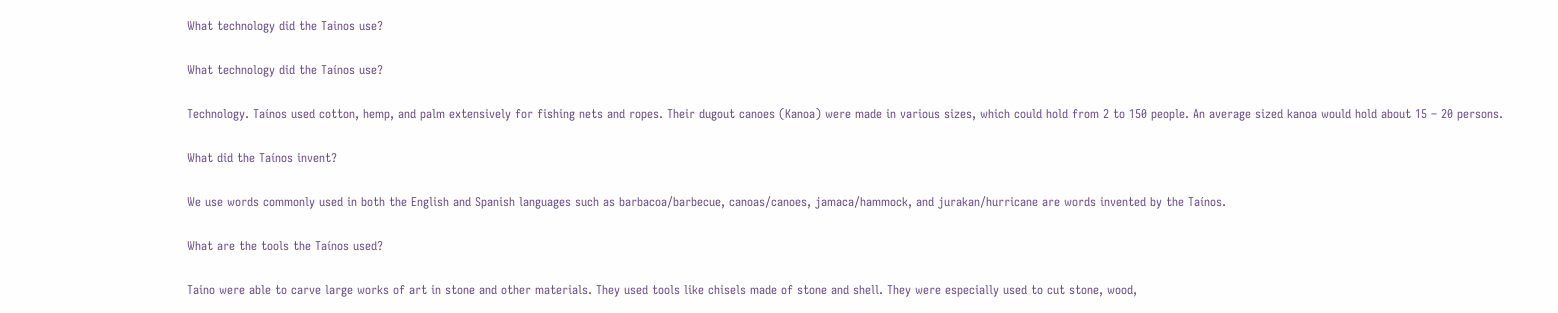What technology did the Tainos use?

What technology did the Taínos use?

Technology. Taínos used cotton, hemp, and palm extensively for fishing nets and ropes. Their dugout canoes (Kanoa) were made in various sizes, which could hold from 2 to 150 people. An average sized kanoa would hold about 15 – 20 persons.

What did the Taínos invent?

We use words commonly used in both the English and Spanish languages such as barbacoa/barbecue, canoas/canoes, jamaca/hammock, and jurakan/hurricane are words invented by the Taínos.

What are the tools the Taínos used?

Taino were able to carve large works of art in stone and other materials. They used tools like chisels made of stone and shell. They were especially used to cut stone, wood,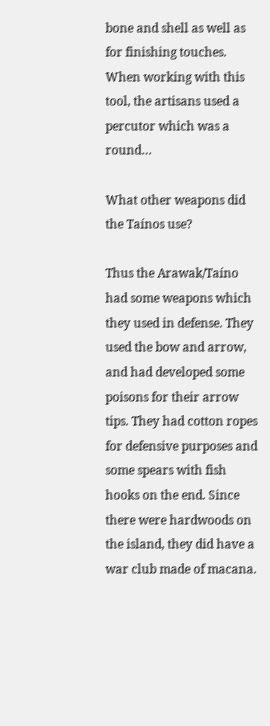bone and shell as well as for finishing touches. When working with this tool, the artisans used a percutor which was a round…

What other weapons did the Taínos use?

Thus the Arawak/Taíno had some weapons which they used in defense. They used the bow and arrow, and had developed some poisons for their arrow tips. They had cotton ropes for defensive purposes and some spears with fish hooks on the end. Since there were hardwoods on the island, they did have a war club made of macana.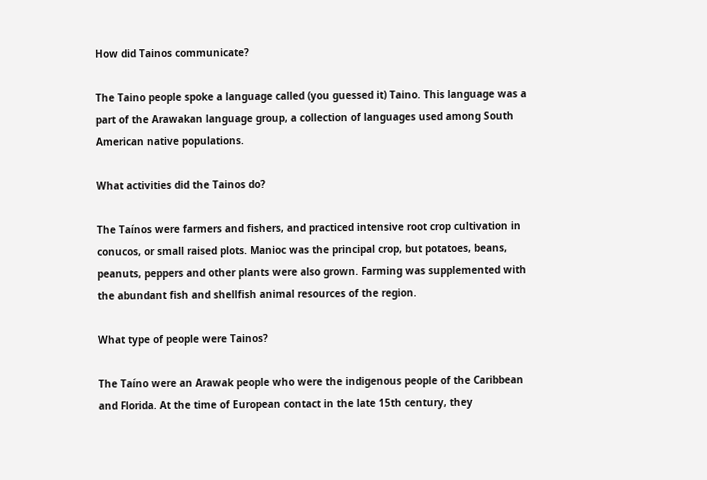How did Tainos communicate?

The Taino people spoke a language called (you guessed it) Taino. This language was a part of the Arawakan language group, a collection of languages used among South American native populations.

What activities did the Tainos do?

The Taínos were farmers and fishers, and practiced intensive root crop cultivation in conucos, or small raised plots. Manioc was the principal crop, but potatoes, beans, peanuts, peppers and other plants were also grown. Farming was supplemented with the abundant fish and shellfish animal resources of the region.

What type of people were Tainos?

The Taíno were an Arawak people who were the indigenous people of the Caribbean and Florida. At the time of European contact in the late 15th century, they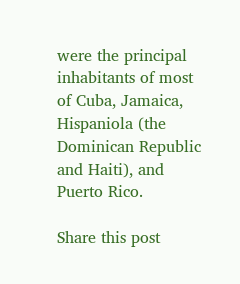were the principal inhabitants of most of Cuba, Jamaica, Hispaniola (the Dominican Republic and Haiti), and Puerto Rico.

Share this post